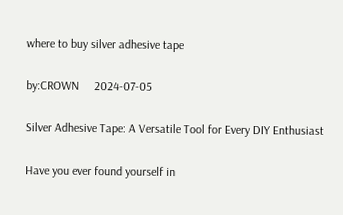where to buy silver adhesive tape

by:CROWN     2024-07-05

Silver Adhesive Tape: A Versatile Tool for Every DIY Enthusiast

Have you ever found yourself in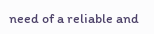need of a reliable and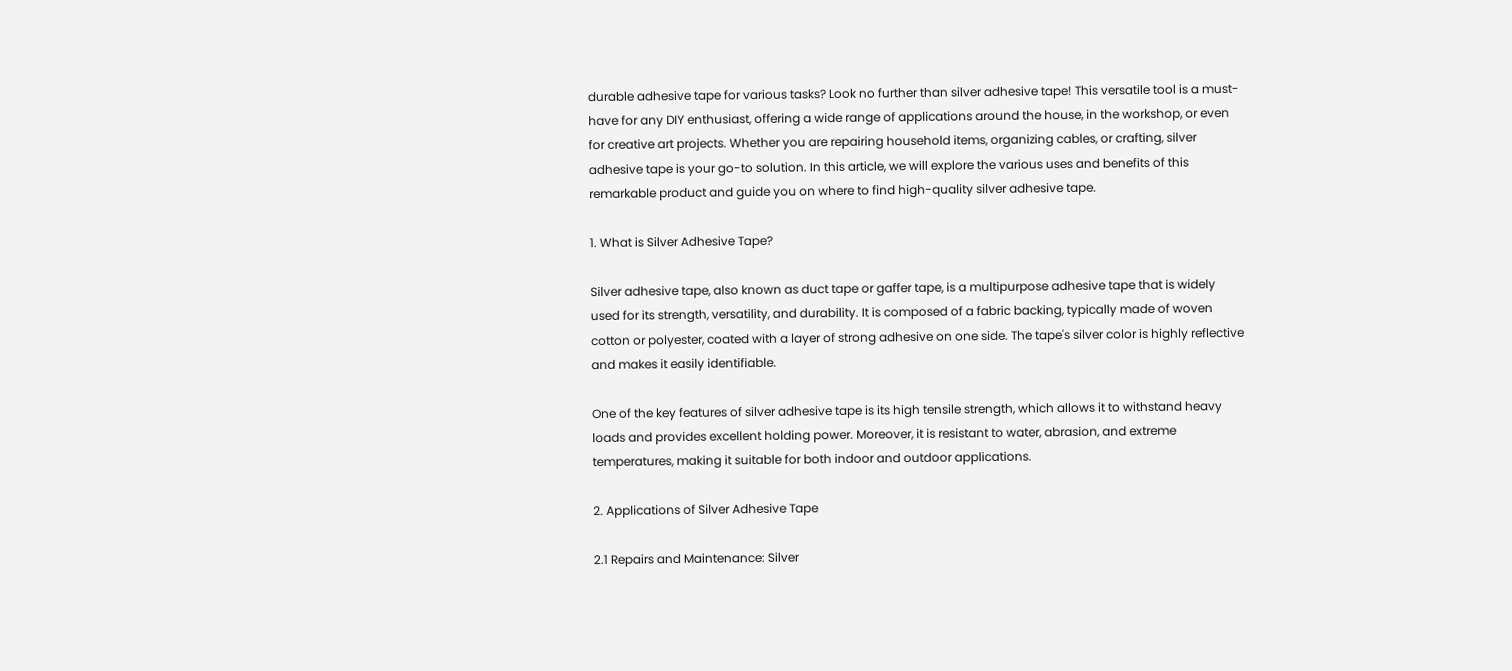durable adhesive tape for various tasks? Look no further than silver adhesive tape! This versatile tool is a must-have for any DIY enthusiast, offering a wide range of applications around the house, in the workshop, or even for creative art projects. Whether you are repairing household items, organizing cables, or crafting, silver adhesive tape is your go-to solution. In this article, we will explore the various uses and benefits of this remarkable product and guide you on where to find high-quality silver adhesive tape.

1. What is Silver Adhesive Tape?

Silver adhesive tape, also known as duct tape or gaffer tape, is a multipurpose adhesive tape that is widely used for its strength, versatility, and durability. It is composed of a fabric backing, typically made of woven cotton or polyester, coated with a layer of strong adhesive on one side. The tape's silver color is highly reflective and makes it easily identifiable.

One of the key features of silver adhesive tape is its high tensile strength, which allows it to withstand heavy loads and provides excellent holding power. Moreover, it is resistant to water, abrasion, and extreme temperatures, making it suitable for both indoor and outdoor applications.

2. Applications of Silver Adhesive Tape

2.1 Repairs and Maintenance: Silver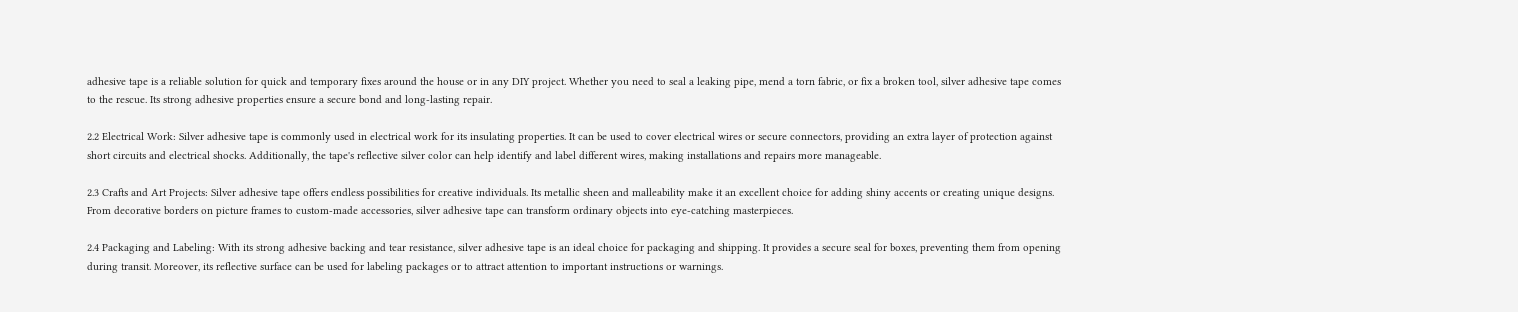adhesive tape is a reliable solution for quick and temporary fixes around the house or in any DIY project. Whether you need to seal a leaking pipe, mend a torn fabric, or fix a broken tool, silver adhesive tape comes to the rescue. Its strong adhesive properties ensure a secure bond and long-lasting repair.

2.2 Electrical Work: Silver adhesive tape is commonly used in electrical work for its insulating properties. It can be used to cover electrical wires or secure connectors, providing an extra layer of protection against short circuits and electrical shocks. Additionally, the tape's reflective silver color can help identify and label different wires, making installations and repairs more manageable.

2.3 Crafts and Art Projects: Silver adhesive tape offers endless possibilities for creative individuals. Its metallic sheen and malleability make it an excellent choice for adding shiny accents or creating unique designs. From decorative borders on picture frames to custom-made accessories, silver adhesive tape can transform ordinary objects into eye-catching masterpieces.

2.4 Packaging and Labeling: With its strong adhesive backing and tear resistance, silver adhesive tape is an ideal choice for packaging and shipping. It provides a secure seal for boxes, preventing them from opening during transit. Moreover, its reflective surface can be used for labeling packages or to attract attention to important instructions or warnings.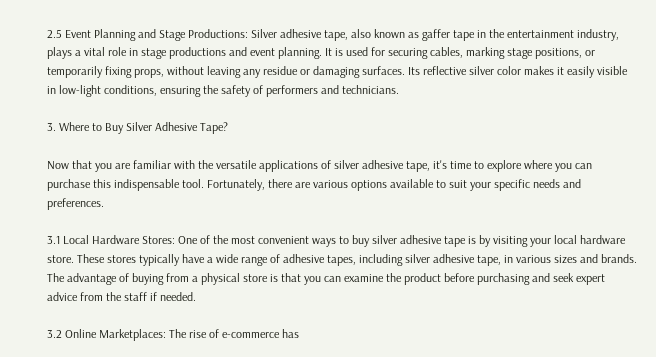2.5 Event Planning and Stage Productions: Silver adhesive tape, also known as gaffer tape in the entertainment industry, plays a vital role in stage productions and event planning. It is used for securing cables, marking stage positions, or temporarily fixing props, without leaving any residue or damaging surfaces. Its reflective silver color makes it easily visible in low-light conditions, ensuring the safety of performers and technicians.

3. Where to Buy Silver Adhesive Tape?

Now that you are familiar with the versatile applications of silver adhesive tape, it's time to explore where you can purchase this indispensable tool. Fortunately, there are various options available to suit your specific needs and preferences.

3.1 Local Hardware Stores: One of the most convenient ways to buy silver adhesive tape is by visiting your local hardware store. These stores typically have a wide range of adhesive tapes, including silver adhesive tape, in various sizes and brands. The advantage of buying from a physical store is that you can examine the product before purchasing and seek expert advice from the staff if needed.

3.2 Online Marketplaces: The rise of e-commerce has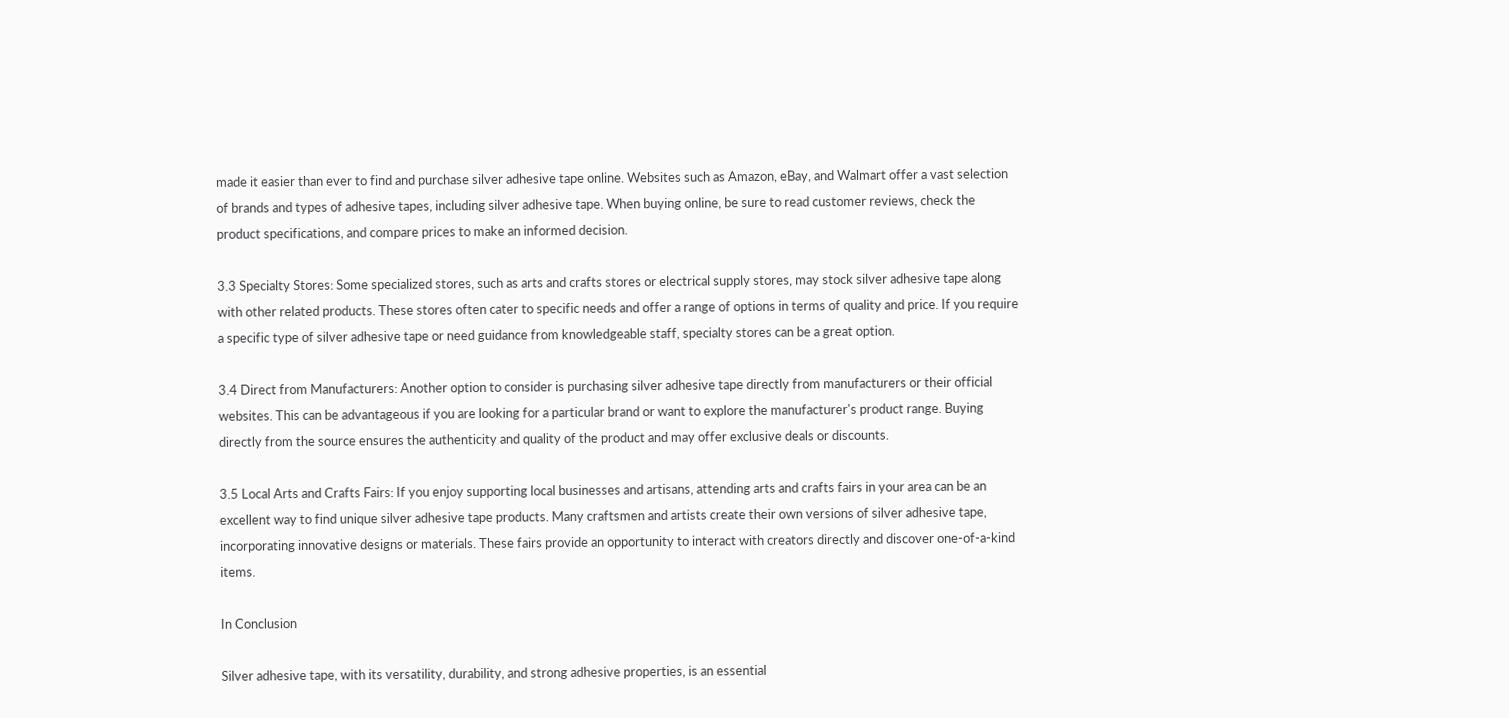made it easier than ever to find and purchase silver adhesive tape online. Websites such as Amazon, eBay, and Walmart offer a vast selection of brands and types of adhesive tapes, including silver adhesive tape. When buying online, be sure to read customer reviews, check the product specifications, and compare prices to make an informed decision.

3.3 Specialty Stores: Some specialized stores, such as arts and crafts stores or electrical supply stores, may stock silver adhesive tape along with other related products. These stores often cater to specific needs and offer a range of options in terms of quality and price. If you require a specific type of silver adhesive tape or need guidance from knowledgeable staff, specialty stores can be a great option.

3.4 Direct from Manufacturers: Another option to consider is purchasing silver adhesive tape directly from manufacturers or their official websites. This can be advantageous if you are looking for a particular brand or want to explore the manufacturer's product range. Buying directly from the source ensures the authenticity and quality of the product and may offer exclusive deals or discounts.

3.5 Local Arts and Crafts Fairs: If you enjoy supporting local businesses and artisans, attending arts and crafts fairs in your area can be an excellent way to find unique silver adhesive tape products. Many craftsmen and artists create their own versions of silver adhesive tape, incorporating innovative designs or materials. These fairs provide an opportunity to interact with creators directly and discover one-of-a-kind items.

In Conclusion

Silver adhesive tape, with its versatility, durability, and strong adhesive properties, is an essential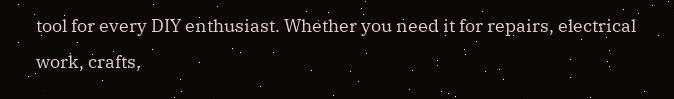tool for every DIY enthusiast. Whether you need it for repairs, electrical work, crafts,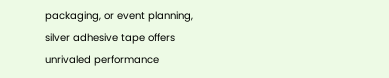packaging, or event planning, silver adhesive tape offers unrivaled performance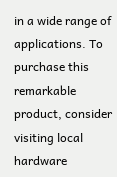in a wide range of applications. To purchase this remarkable product, consider visiting local hardware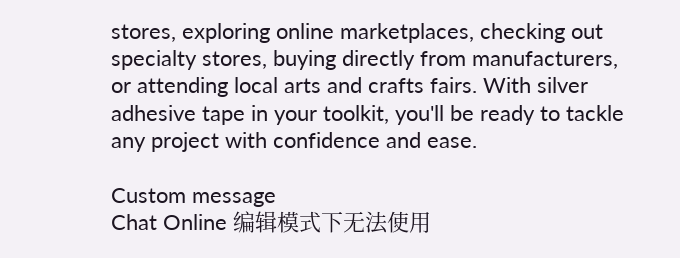stores, exploring online marketplaces, checking out specialty stores, buying directly from manufacturers, or attending local arts and crafts fairs. With silver adhesive tape in your toolkit, you'll be ready to tackle any project with confidence and ease.

Custom message
Chat Online 编辑模式下无法使用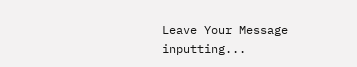Leave Your Message inputting...